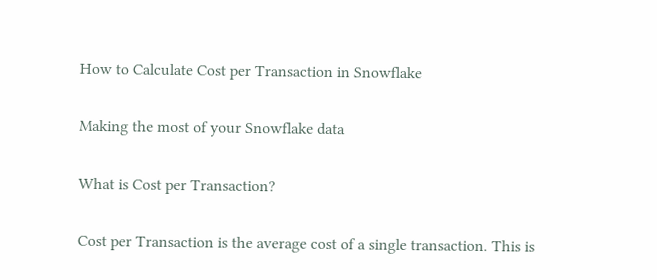How to Calculate Cost per Transaction in Snowflake

Making the most of your Snowflake data

What is Cost per Transaction?

Cost per Transaction is the average cost of a single transaction. This is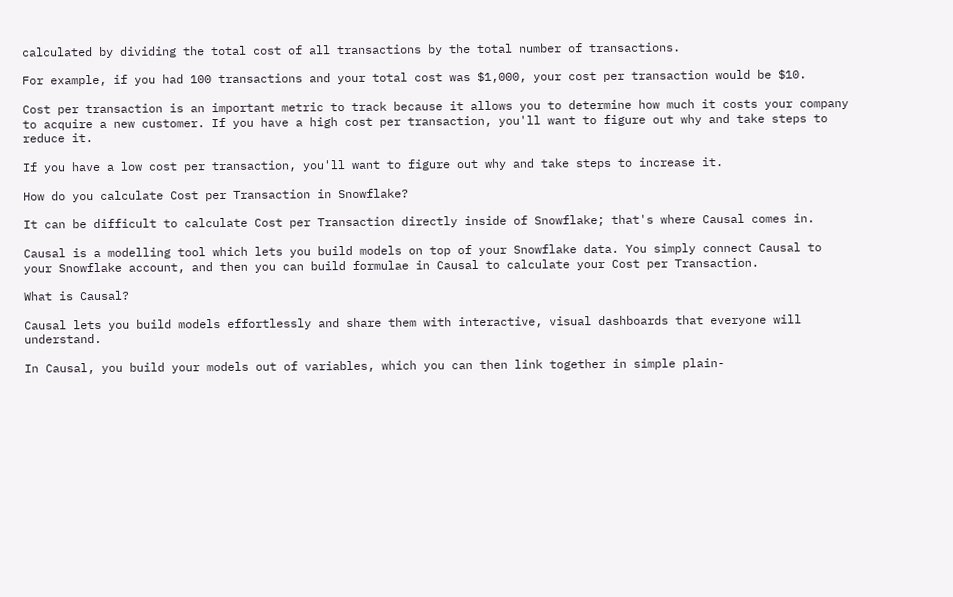calculated by dividing the total cost of all transactions by the total number of transactions.

For example, if you had 100 transactions and your total cost was $1,000, your cost per transaction would be $10.

Cost per transaction is an important metric to track because it allows you to determine how much it costs your company to acquire a new customer. If you have a high cost per transaction, you'll want to figure out why and take steps to reduce it.

If you have a low cost per transaction, you'll want to figure out why and take steps to increase it.

How do you calculate Cost per Transaction in Snowflake?

It can be difficult to calculate Cost per Transaction directly inside of Snowflake; that's where Causal comes in.

Causal is a modelling tool which lets you build models on top of your Snowflake data. You simply connect Causal to your Snowflake account, and then you can build formulae in Causal to calculate your Cost per Transaction.

What is Causal?

Causal lets you build models effortlessly and share them with interactive, visual dashboards that everyone will understand.

In Causal, you build your models out of variables, which you can then link together in simple plain-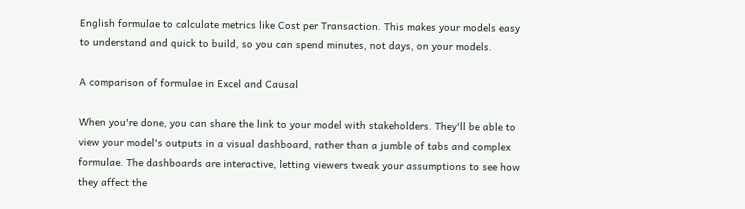English formulae to calculate metrics like Cost per Transaction. This makes your models easy to understand and quick to build, so you can spend minutes, not days, on your models.

A comparison of formulae in Excel and Causal

When you're done, you can share the link to your model with stakeholders. They'll be able to view your model's outputs in a visual dashboard, rather than a jumble of tabs and complex formulae. The dashboards are interactive, letting viewers tweak your assumptions to see how they affect the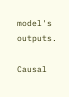model's outputs.

Causal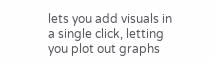lets you add visuals in a single click, letting you plot out graphs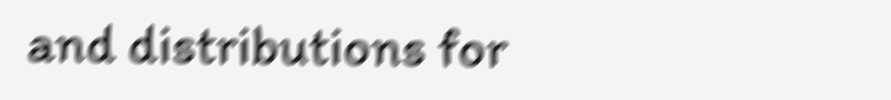and distributions for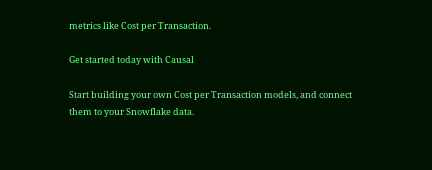metrics like Cost per Transaction.

Get started today with Causal

Start building your own Cost per Transaction models, and connect them to your Snowflake data.